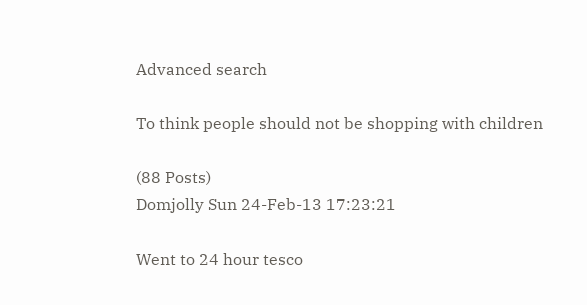Advanced search

To think people should not be shopping with children

(88 Posts)
Domjolly Sun 24-Feb-13 17:23:21

Went to 24 hour tesco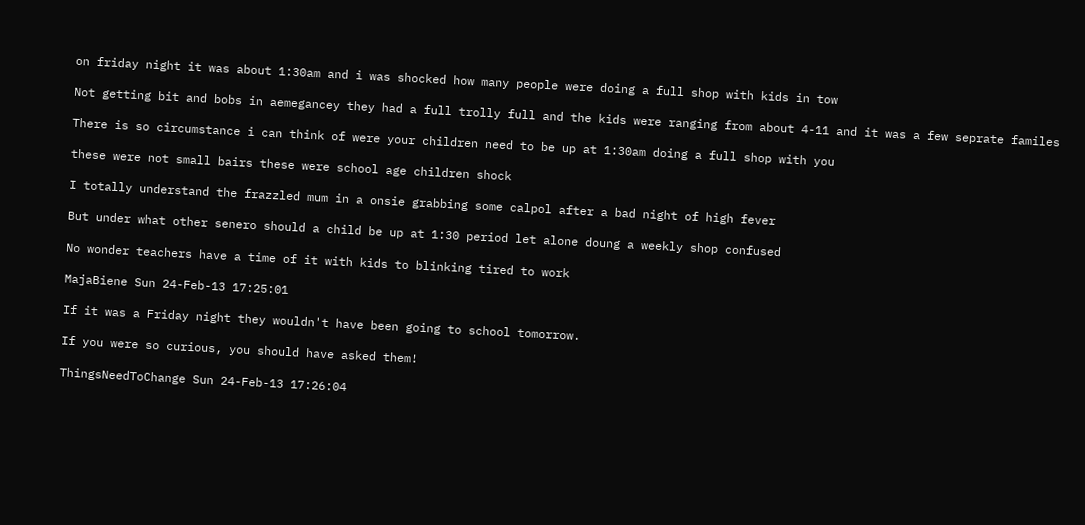on friday night it was about 1:30am and i was shocked how many people were doing a full shop with kids in tow

Not getting bit and bobs in aemegancey they had a full trolly full and the kids were ranging from about 4-11 and it was a few seprate familes

There is so circumstance i can think of were your children need to be up at 1:30am doing a full shop with you

these were not small bairs these were school age children shock

I totally understand the frazzled mum in a onsie grabbing some calpol after a bad night of high fever

But under what other senero should a child be up at 1:30 period let alone doung a weekly shop confused

No wonder teachers have a time of it with kids to blinking tired to work

MajaBiene Sun 24-Feb-13 17:25:01

If it was a Friday night they wouldn't have been going to school tomorrow.

If you were so curious, you should have asked them!

ThingsNeedToChange Sun 24-Feb-13 17:26:04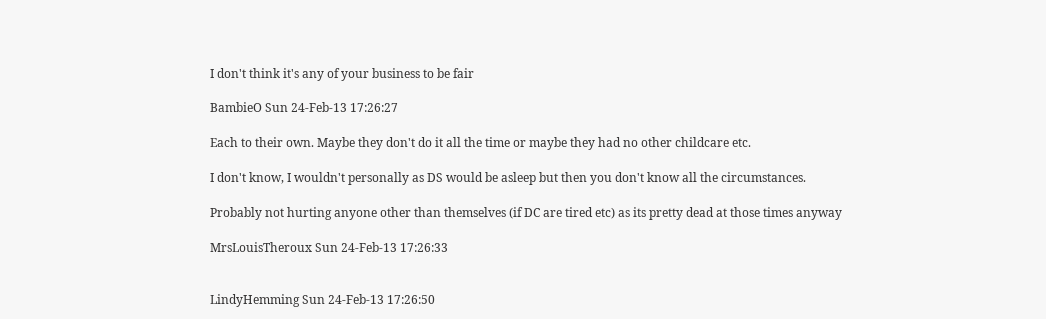I don't think it's any of your business to be fair

BambieO Sun 24-Feb-13 17:26:27

Each to their own. Maybe they don't do it all the time or maybe they had no other childcare etc.

I don't know, I wouldn't personally as DS would be asleep but then you don't know all the circumstances.

Probably not hurting anyone other than themselves (if DC are tired etc) as its pretty dead at those times anyway

MrsLouisTheroux Sun 24-Feb-13 17:26:33


LindyHemming Sun 24-Feb-13 17:26:50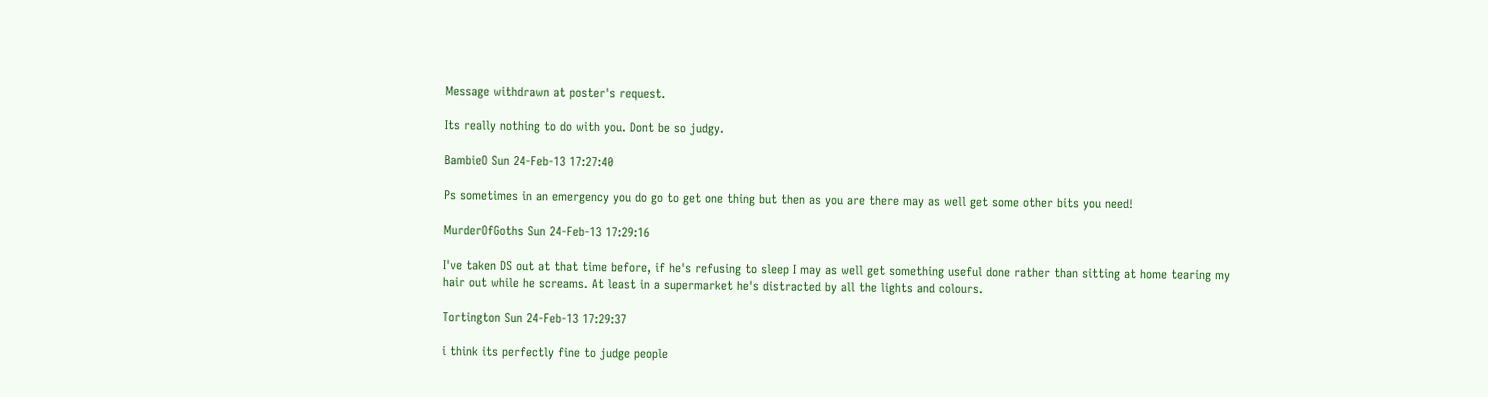Message withdrawn at poster's request.

Its really nothing to do with you. Dont be so judgy.

BambieO Sun 24-Feb-13 17:27:40

Ps sometimes in an emergency you do go to get one thing but then as you are there may as well get some other bits you need!

MurderOfGoths Sun 24-Feb-13 17:29:16

I've taken DS out at that time before, if he's refusing to sleep I may as well get something useful done rather than sitting at home tearing my hair out while he screams. At least in a supermarket he's distracted by all the lights and colours.

Tortington Sun 24-Feb-13 17:29:37

i think its perfectly fine to judge people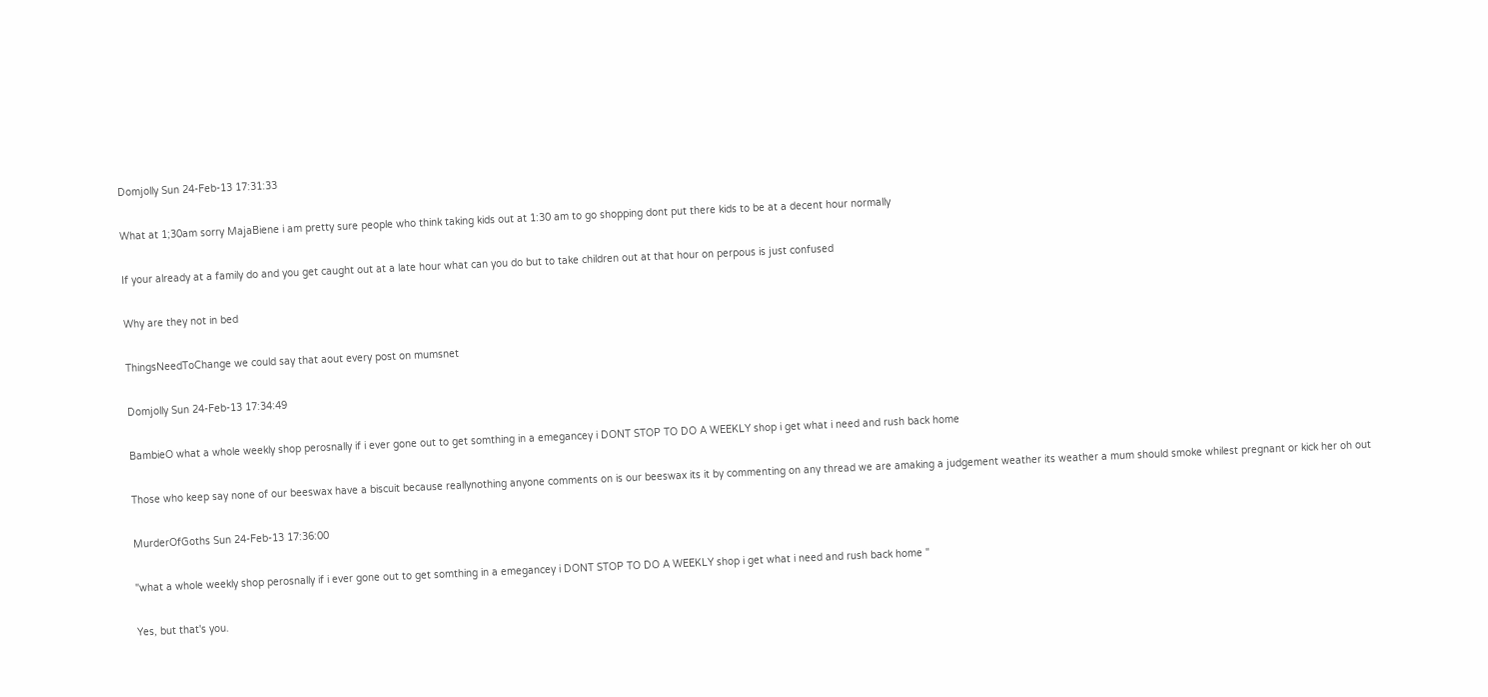Domjolly Sun 24-Feb-13 17:31:33

What at 1;30am sorry MajaBiene i am pretty sure people who think taking kids out at 1:30 am to go shopping dont put there kids to be at a decent hour normally

If your already at a family do and you get caught out at a late hour what can you do but to take children out at that hour on perpous is just confused

Why are they not in bed

ThingsNeedToChange we could say that aout every post on mumsnet

Domjolly Sun 24-Feb-13 17:34:49

BambieO what a whole weekly shop perosnally if i ever gone out to get somthing in a emegancey i DONT STOP TO DO A WEEKLY shop i get what i need and rush back home

Those who keep say none of our beeswax have a biscuit because reallynothing anyone comments on is our beeswax its it by commenting on any thread we are amaking a judgement weather its weather a mum should smoke whilest pregnant or kick her oh out

MurderOfGoths Sun 24-Feb-13 17:36:00

"what a whole weekly shop perosnally if i ever gone out to get somthing in a emegancey i DONT STOP TO DO A WEEKLY shop i get what i need and rush back home "

Yes, but that's you.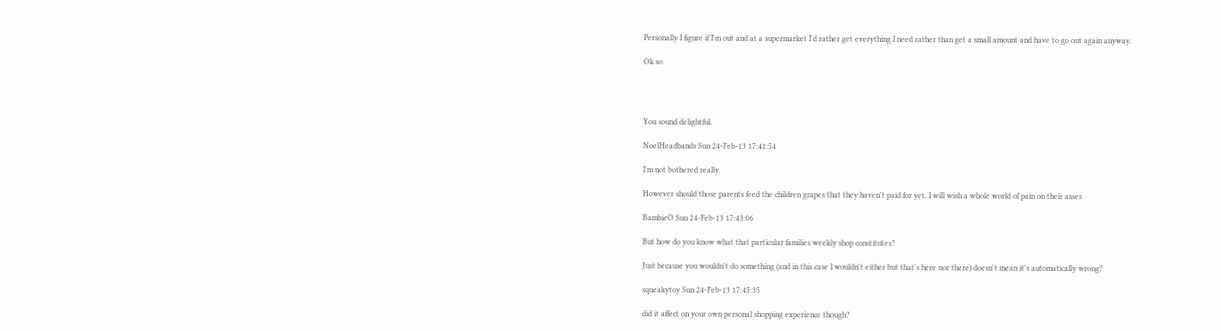Personally I figure if I'm out and at a supermarket I'd rather get everything I need rather than get a small amount and have to go out again anyway.

Ok so




You sound delightful.

NoelHeadbands Sun 24-Feb-13 17:41:54

I'm not bothered really.

However should those parents feed the children grapes that they haven't paid for yet, I will wish a whole world of pain on their asses

BambieO Sun 24-Feb-13 17:43:06

But how do you know what that particular families weekly shop constitutes?

Just because you wouldn't do something (and in this case I wouldn't either but that's here nor there) doesn't mean it's automatically wrong?

squeakytoy Sun 24-Feb-13 17:45:35

did it affect on your own personal shopping experience though?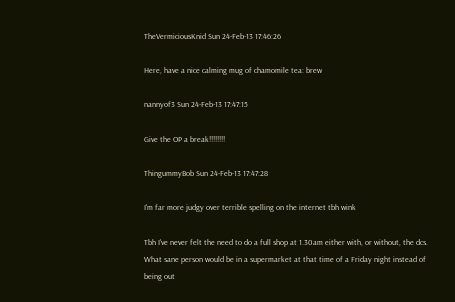TheVermiciousKnid Sun 24-Feb-13 17:46:26

Here, have a nice calming mug of chamomile tea: brew

nannyof3 Sun 24-Feb-13 17:47:15

Give the OP a break!!!!!!!!

ThingummyBob Sun 24-Feb-13 17:47:28

I'm far more judgy over terrible spelling on the internet tbh wink

Tbh I've never felt the need to do a full shop at 1.30am either with, or without, the dcs. What sane person would be in a supermarket at that time of a Friday night instead of being out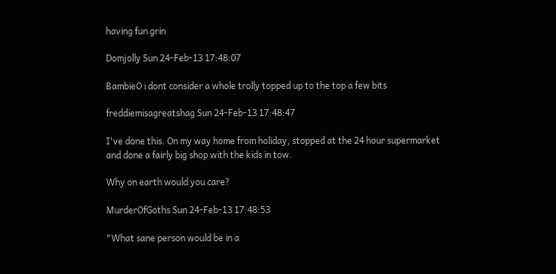having fun grin

Domjolly Sun 24-Feb-13 17:48:07

BambieO i dont consider a whole trolly topped up to the top a few bits

freddiemisagreatshag Sun 24-Feb-13 17:48:47

I've done this. On my way home from holiday, stopped at the 24 hour supermarket and done a fairly big shop with the kids in tow.

Why on earth would you care?

MurderOfGoths Sun 24-Feb-13 17:48:53

"What sane person would be in a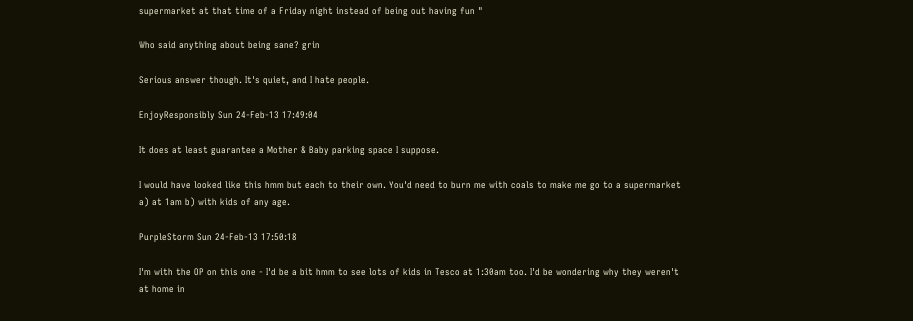supermarket at that time of a Friday night instead of being out having fun "

Who said anything about being sane? grin

Serious answer though. It's quiet, and I hate people.

EnjoyResponsibly Sun 24-Feb-13 17:49:04

It does at least guarantee a Mother & Baby parking space I suppose.

I would have looked like this hmm but each to their own. You'd need to burn me with coals to make me go to a supermarket a) at 1am b) with kids of any age.

PurpleStorm Sun 24-Feb-13 17:50:18

I'm with the OP on this one - I'd be a bit hmm to see lots of kids in Tesco at 1:30am too. I'd be wondering why they weren't at home in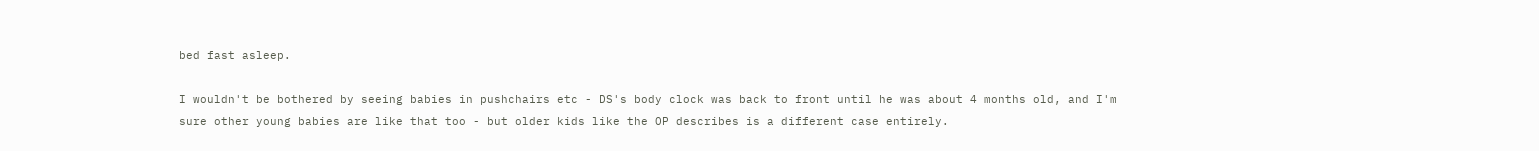bed fast asleep.

I wouldn't be bothered by seeing babies in pushchairs etc - DS's body clock was back to front until he was about 4 months old, and I'm sure other young babies are like that too - but older kids like the OP describes is a different case entirely.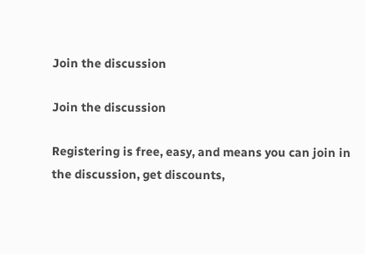Join the discussion

Join the discussion

Registering is free, easy, and means you can join in the discussion, get discounts,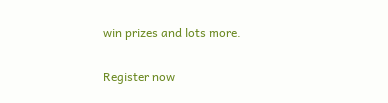win prizes and lots more.

Register now